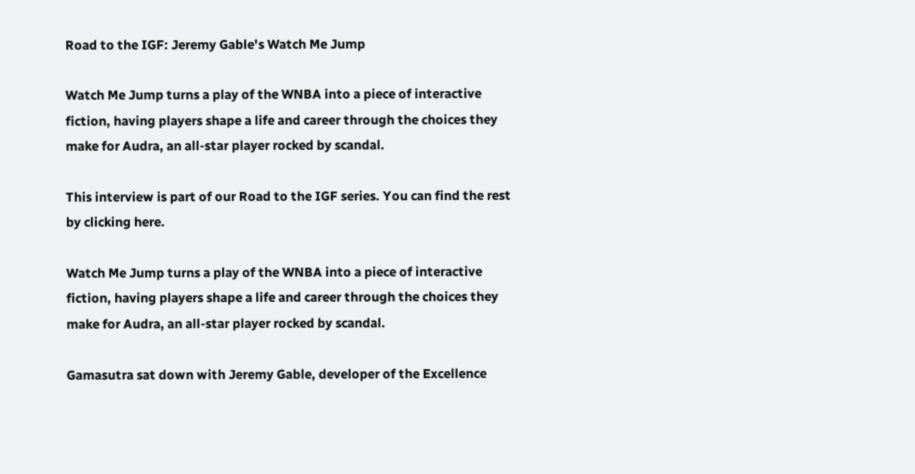Road to the IGF: Jeremy Gable's Watch Me Jump

Watch Me Jump turns a play of the WNBA into a piece of interactive fiction, having players shape a life and career through the choices they make for Audra, an all-star player rocked by scandal.

This interview is part of our Road to the IGF series. You can find the rest by clicking here.

Watch Me Jump turns a play of the WNBA into a piece of interactive fiction, having players shape a life and career through the choices they make for Audra, an all-star player rocked by scandal.

Gamasutra sat down with Jeremy Gable, developer of the Excellence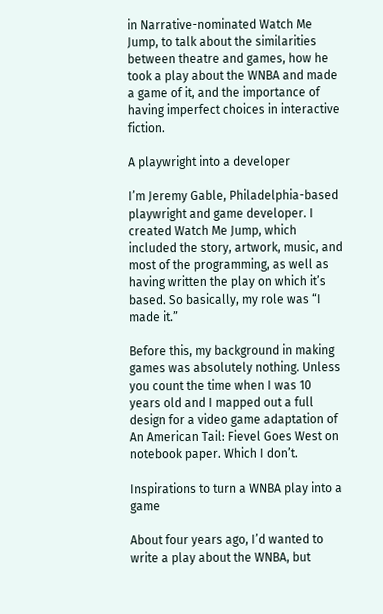in Narrative-nominated Watch Me Jump, to talk about the similarities between theatre and games, how he took a play about the WNBA and made a game of it, and the importance of having imperfect choices in interactive fiction.

A playwright into a developer

I’m Jeremy Gable, Philadelphia-based playwright and game developer. I created Watch Me Jump, which included the story, artwork, music, and most of the programming, as well as having written the play on which it’s based. So basically, my role was “I made it.”

Before this, my background in making games was absolutely nothing. Unless you count the time when I was 10 years old and I mapped out a full design for a video game adaptation of An American Tail: Fievel Goes West on notebook paper. Which I don’t.

Inspirations to turn a WNBA play into a game

About four years ago, I’d wanted to write a play about the WNBA, but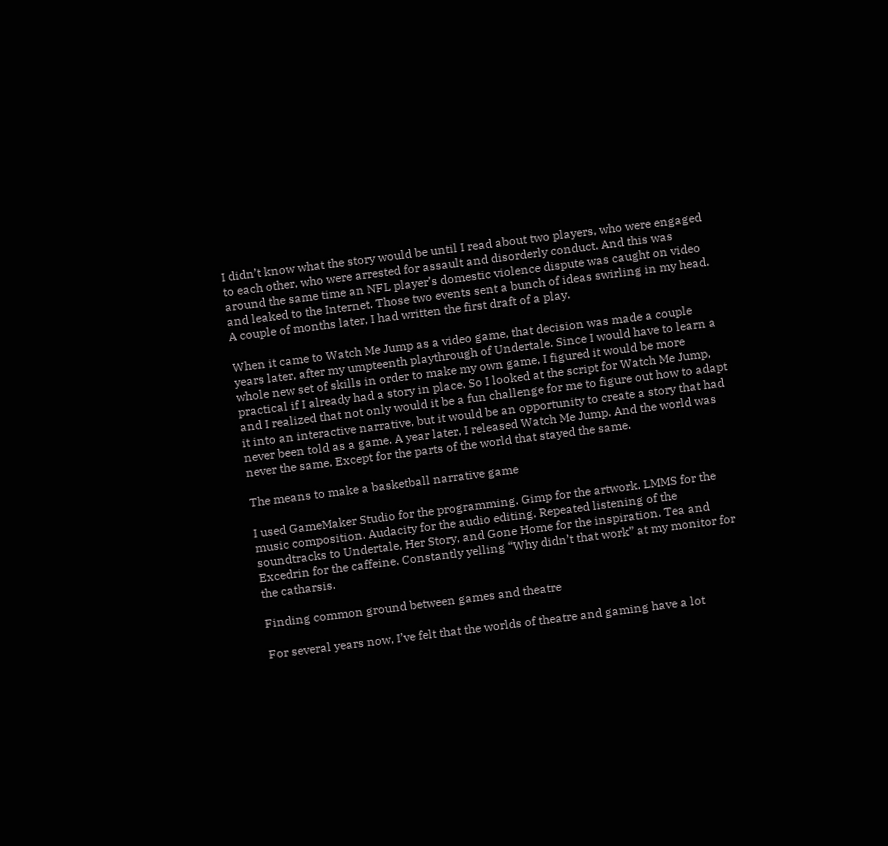I didn’t know what the story would be until I read about two players, who were engaged to each other, who were arrested for assault and disorderly conduct. And this was around the same time an NFL player’s domestic violence dispute was caught on video and leaked to the Internet. Those two events sent a bunch of ideas swirling in my head. A couple of months later, I had written the first draft of a play.

When it came to Watch Me Jump as a video game, that decision was made a couple years later, after my umpteenth playthrough of Undertale. Since I would have to learn a whole new set of skills in order to make my own game, I figured it would be more practical if I already had a story in place. So I looked at the script for Watch Me Jump, and I realized that not only would it be a fun challenge for me to figure out how to adapt it into an interactive narrative, but it would be an opportunity to create a story that had never been told as a game. A year later, I released Watch Me Jump. And the world was never the same. Except for the parts of the world that stayed the same.

The means to make a basketball narrative game

I used GameMaker Studio for the programming. Gimp for the artwork. LMMS for the music composition. Audacity for the audio editing. Repeated listening of the soundtracks to Undertale, Her Story, and Gone Home for the inspiration. Tea and Excedrin for the caffeine. Constantly yelling “Why didn’t that work” at my monitor for the catharsis.

Finding common ground between games and theatre

For several years now, I’ve felt that the worlds of theatre and gaming have a lot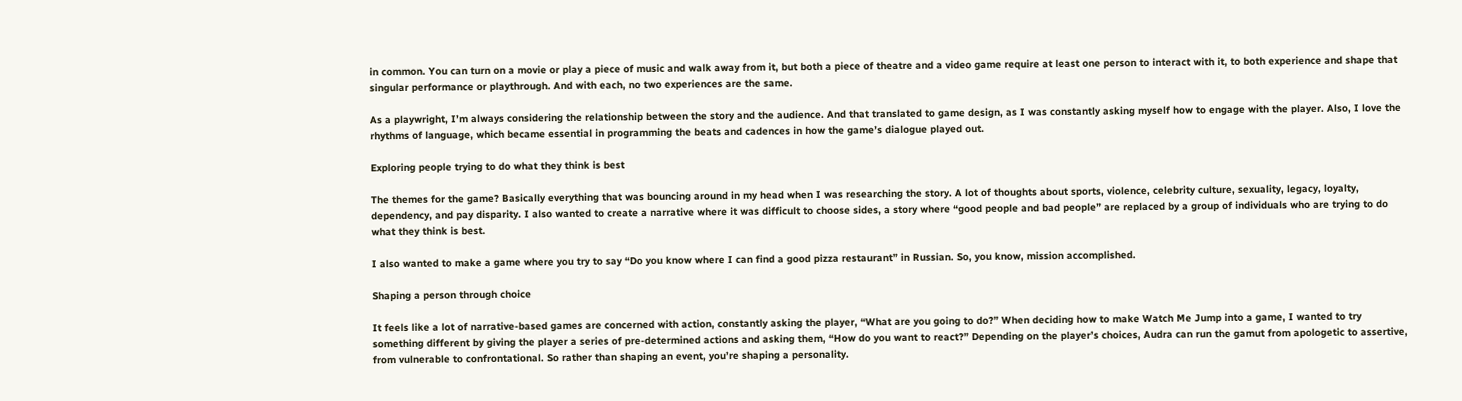in common. You can turn on a movie or play a piece of music and walk away from it, but both a piece of theatre and a video game require at least one person to interact with it, to both experience and shape that singular performance or playthrough. And with each, no two experiences are the same.

As a playwright, I’m always considering the relationship between the story and the audience. And that translated to game design, as I was constantly asking myself how to engage with the player. Also, I love the rhythms of language, which became essential in programming the beats and cadences in how the game’s dialogue played out.

Exploring people trying to do what they think is best

The themes for the game? Basically everything that was bouncing around in my head when I was researching the story. A lot of thoughts about sports, violence, celebrity culture, sexuality, legacy, loyalty, dependency, and pay disparity. I also wanted to create a narrative where it was difficult to choose sides, a story where “good people and bad people” are replaced by a group of individuals who are trying to do what they think is best.

I also wanted to make a game where you try to say “Do you know where I can find a good pizza restaurant” in Russian. So, you know, mission accomplished.

Shaping a person through choice

It feels like a lot of narrative-based games are concerned with action, constantly asking the player, “What are you going to do?” When deciding how to make Watch Me Jump into a game, I wanted to try something different by giving the player a series of pre-determined actions and asking them, “How do you want to react?” Depending on the player’s choices, Audra can run the gamut from apologetic to assertive, from vulnerable to confrontational. So rather than shaping an event, you’re shaping a personality.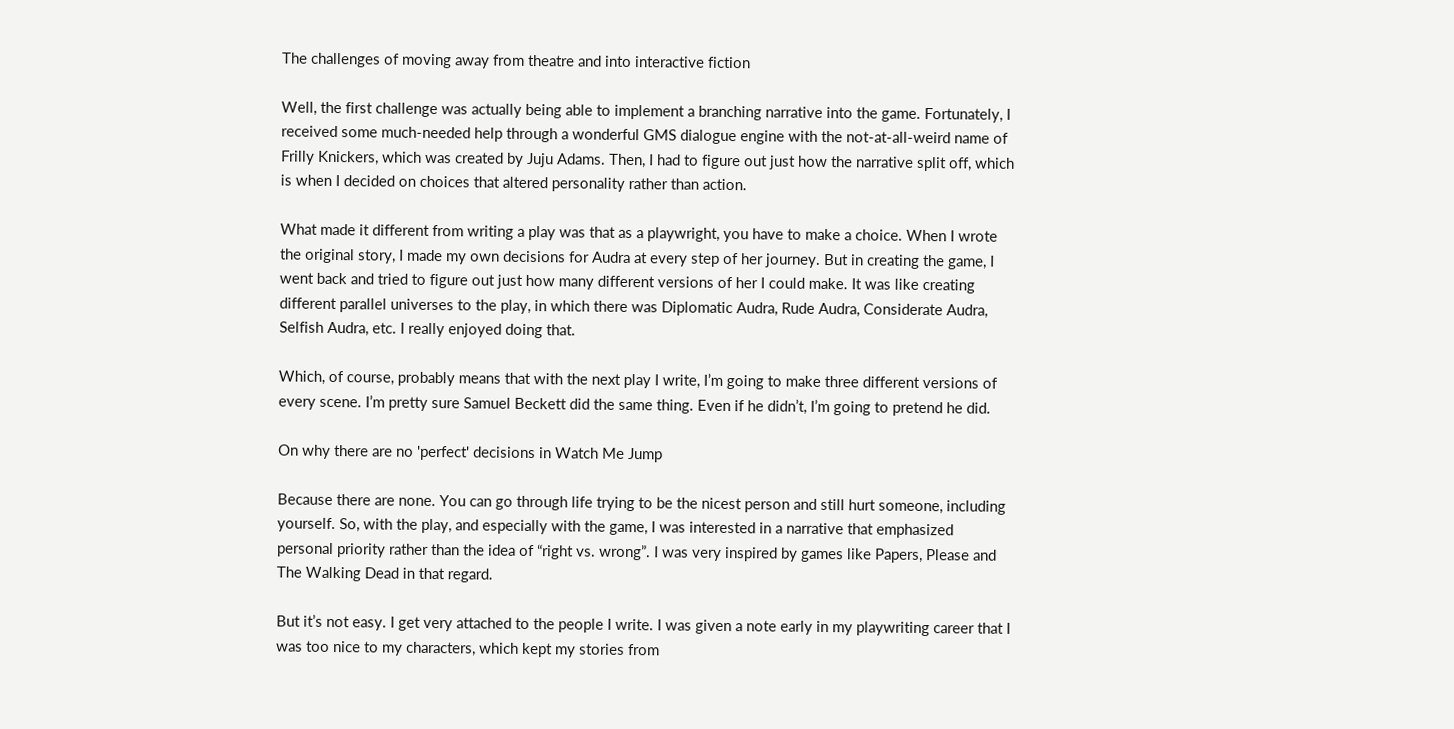The challenges of moving away from theatre and into interactive fiction

Well, the first challenge was actually being able to implement a branching narrative into the game. Fortunately, I received some much-needed help through a wonderful GMS dialogue engine with the not-at-all-weird name of Frilly Knickers, which was created by Juju Adams. Then, I had to figure out just how the narrative split off, which is when I decided on choices that altered personality rather than action.

What made it different from writing a play was that as a playwright, you have to make a choice. When I wrote the original story, I made my own decisions for Audra at every step of her journey. But in creating the game, I went back and tried to figure out just how many different versions of her I could make. It was like creating different parallel universes to the play, in which there was Diplomatic Audra, Rude Audra, Considerate Audra, Selfish Audra, etc. I really enjoyed doing that.

Which, of course, probably means that with the next play I write, I’m going to make three different versions of every scene. I’m pretty sure Samuel Beckett did the same thing. Even if he didn’t, I’m going to pretend he did.

On why there are no 'perfect' decisions in Watch Me Jump

Because there are none. You can go through life trying to be the nicest person and still hurt someone, including yourself. So, with the play, and especially with the game, I was interested in a narrative that emphasized personal priority rather than the idea of “right vs. wrong”. I was very inspired by games like Papers, Please and The Walking Dead in that regard.

But it’s not easy. I get very attached to the people I write. I was given a note early in my playwriting career that I was too nice to my characters, which kept my stories from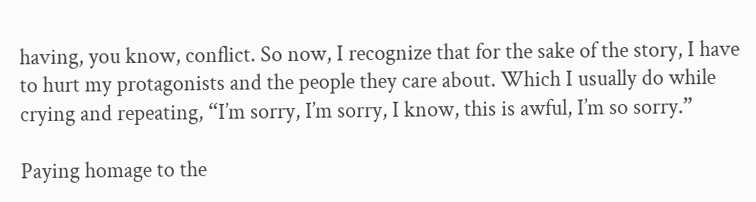having, you know, conflict. So now, I recognize that for the sake of the story, I have to hurt my protagonists and the people they care about. Which I usually do while crying and repeating, “I’m sorry, I’m sorry, I know, this is awful, I’m so sorry.”

Paying homage to the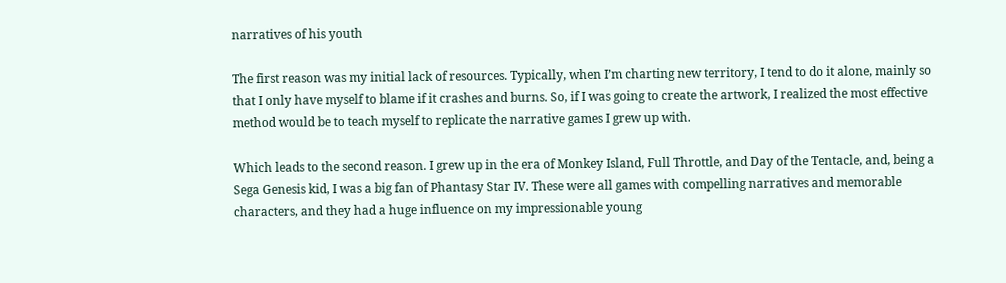narratives of his youth

The first reason was my initial lack of resources. Typically, when I’m charting new territory, I tend to do it alone, mainly so that I only have myself to blame if it crashes and burns. So, if I was going to create the artwork, I realized the most effective method would be to teach myself to replicate the narrative games I grew up with.

Which leads to the second reason. I grew up in the era of Monkey Island, Full Throttle, and Day of the Tentacle, and, being a Sega Genesis kid, I was a big fan of Phantasy Star IV. These were all games with compelling narratives and memorable characters, and they had a huge influence on my impressionable young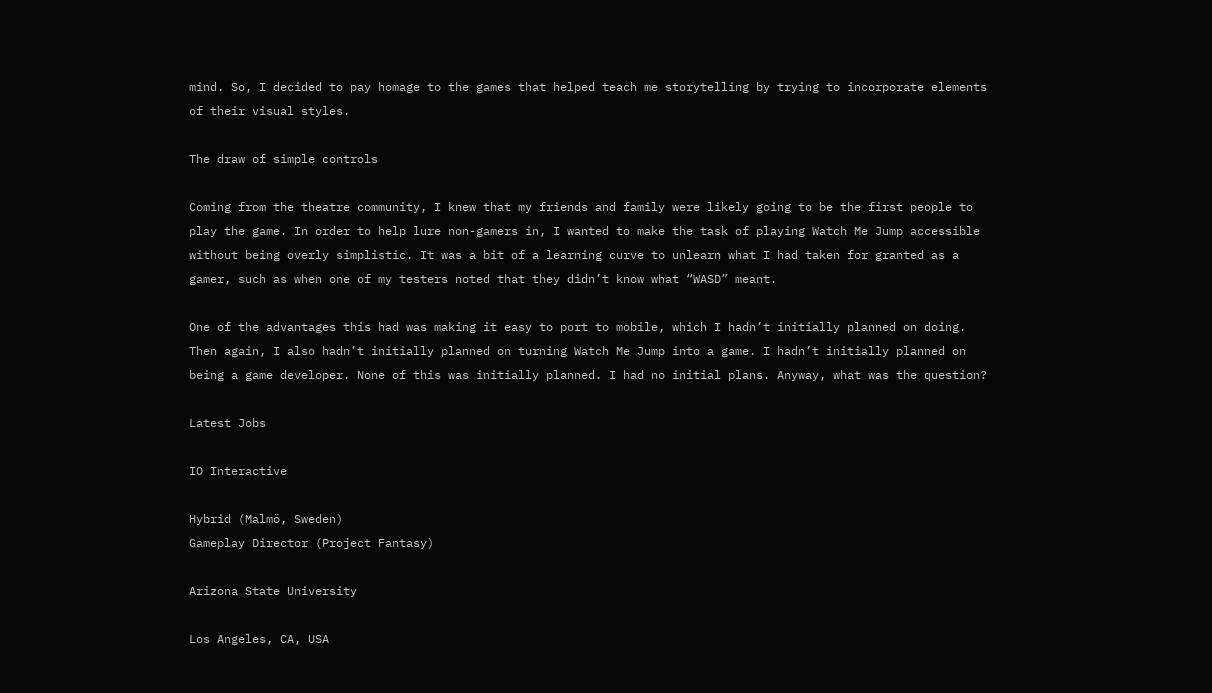mind. So, I decided to pay homage to the games that helped teach me storytelling by trying to incorporate elements of their visual styles.

The draw of simple controls

Coming from the theatre community, I knew that my friends and family were likely going to be the first people to play the game. In order to help lure non-gamers in, I wanted to make the task of playing Watch Me Jump accessible without being overly simplistic. It was a bit of a learning curve to unlearn what I had taken for granted as a gamer, such as when one of my testers noted that they didn’t know what “WASD” meant.

One of the advantages this had was making it easy to port to mobile, which I hadn’t initially planned on doing. Then again, I also hadn’t initially planned on turning Watch Me Jump into a game. I hadn’t initially planned on being a game developer. None of this was initially planned. I had no initial plans. Anyway, what was the question?

Latest Jobs

IO Interactive

Hybrid (Malmö, Sweden)
Gameplay Director (Project Fantasy)

Arizona State University

Los Angeles, CA, USA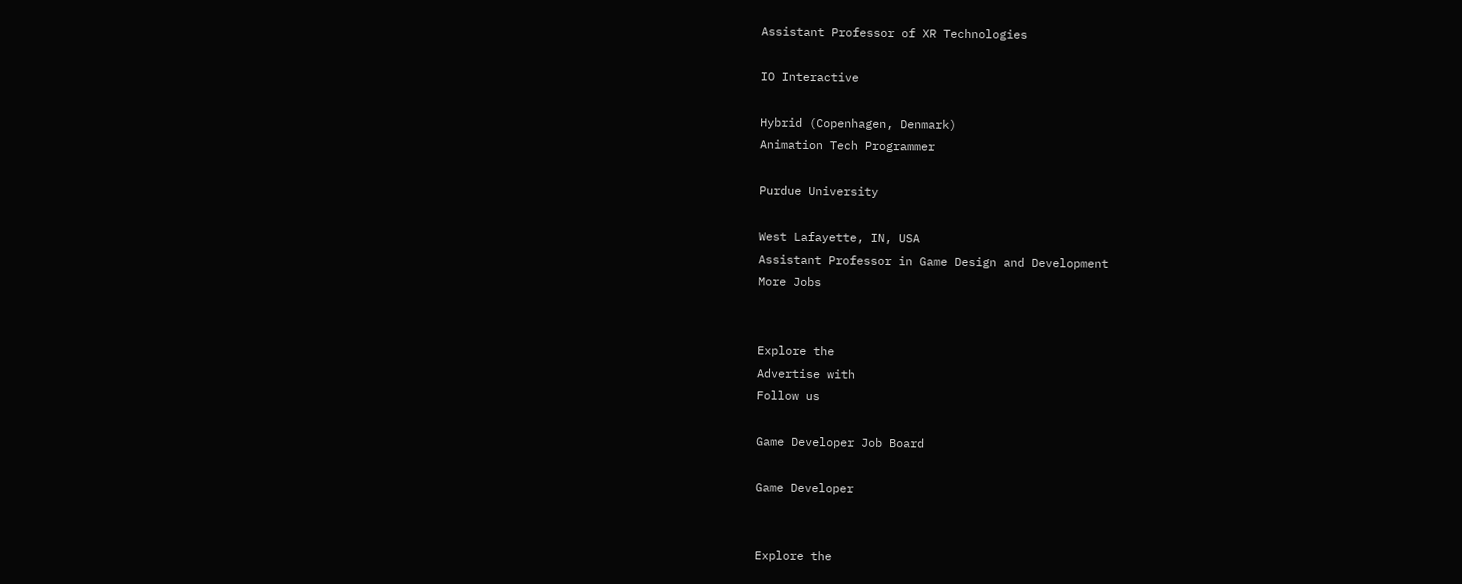Assistant Professor of XR Technologies

IO Interactive

Hybrid (Copenhagen, Denmark)
Animation Tech Programmer

Purdue University

West Lafayette, IN, USA
Assistant Professor in Game Design and Development
More Jobs


Explore the
Advertise with
Follow us

Game Developer Job Board

Game Developer


Explore the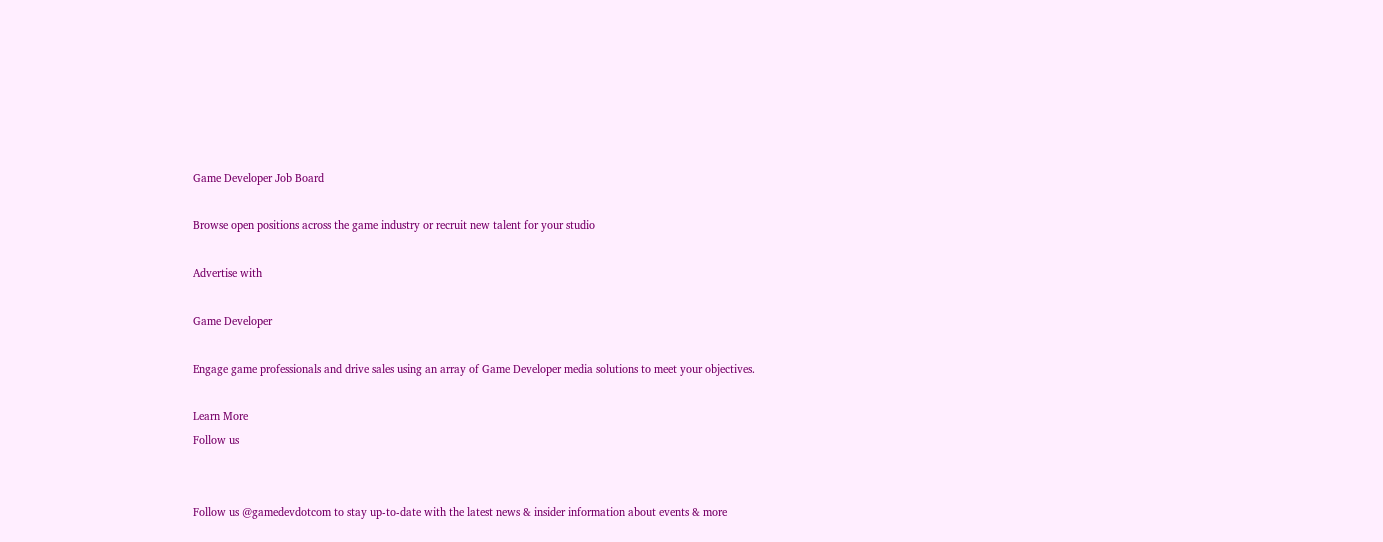Game Developer Job Board

Browse open positions across the game industry or recruit new talent for your studio

Advertise with

Game Developer

Engage game professionals and drive sales using an array of Game Developer media solutions to meet your objectives.

Learn More
Follow us


Follow us @gamedevdotcom to stay up-to-date with the latest news & insider information about events & more